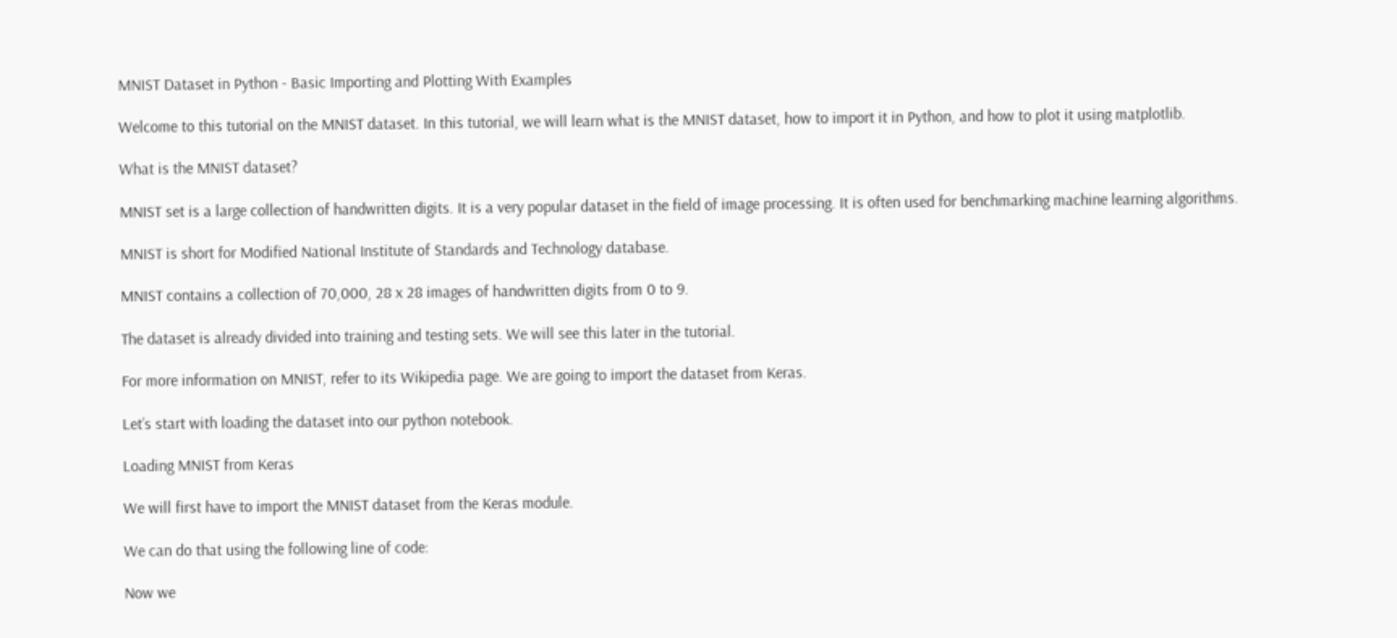MNIST Dataset in Python - Basic Importing and Plotting With Examples

Welcome to this tutorial on the MNIST dataset. In this tutorial, we will learn what is the MNIST dataset, how to import it in Python, and how to plot it using matplotlib.

What is the MNIST dataset?

MNIST set is a large collection of handwritten digits. It is a very popular dataset in the field of image processing. It is often used for benchmarking machine learning algorithms.

MNIST is short for Modified National Institute of Standards and Technology database.

MNIST contains a collection of 70,000, 28 x 28 images of handwritten digits from 0 to 9.

The dataset is already divided into training and testing sets. We will see this later in the tutorial.

For more information on MNIST, refer to its Wikipedia page. We are going to import the dataset from Keras.

Let’s start with loading the dataset into our python notebook.

Loading MNIST from Keras

We will first have to import the MNIST dataset from the Keras module.

We can do that using the following line of code:

Now we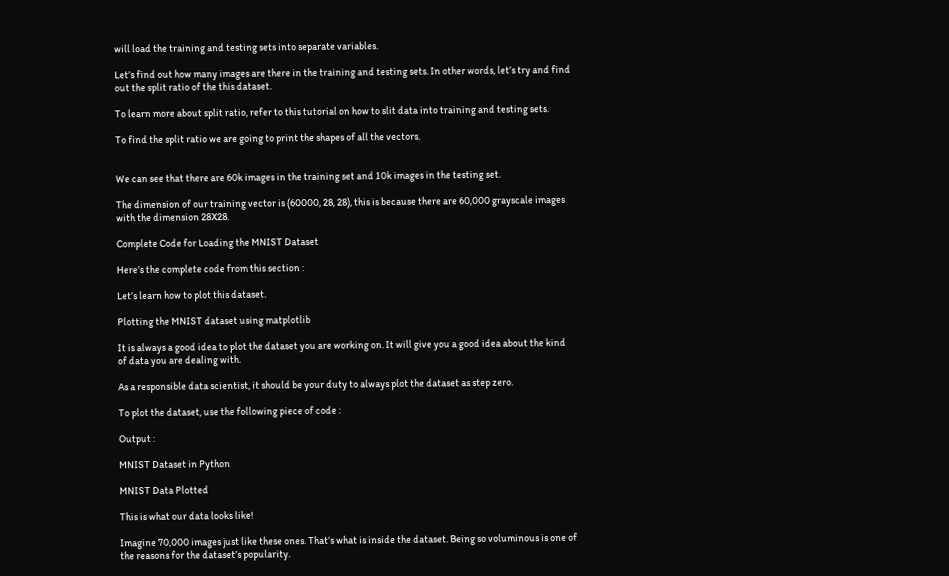will load the training and testing sets into separate variables.

Let’s find out how many images are there in the training and testing sets. In other words, let’s try and find out the split ratio of the this dataset.

To learn more about split ratio, refer to this tutorial on how to slit data into training and testing sets.

To find the split ratio we are going to print the shapes of all the vectors.


We can see that there are 60k images in the training set and 10k images in the testing set.

The dimension of our training vector is (60000, 28, 28), this is because there are 60,000 grayscale images with the dimension 28X28.

Complete Code for Loading the MNIST Dataset

Here’s the complete code from this section :

Let’s learn how to plot this dataset.

Plotting the MNIST dataset using matplotlib

It is always a good idea to plot the dataset you are working on. It will give you a good idea about the kind of data you are dealing with.

As a responsible data scientist, it should be your duty to always plot the dataset as step zero.

To plot the dataset, use the following piece of code :

Output :

MNIST Dataset in Python

MNIST Data Plotted

This is what our data looks like!

Imagine 70,000 images just like these ones. That’s what is inside the dataset. Being so voluminous is one of the reasons for the dataset’s popularity.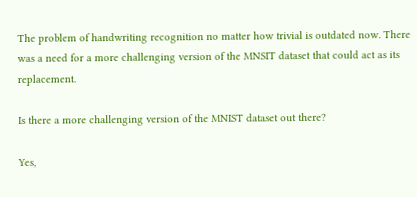The problem of handwriting recognition no matter how trivial is outdated now. There was a need for a more challenging version of the MNSIT dataset that could act as its replacement.

Is there a more challenging version of the MNIST dataset out there?

Yes,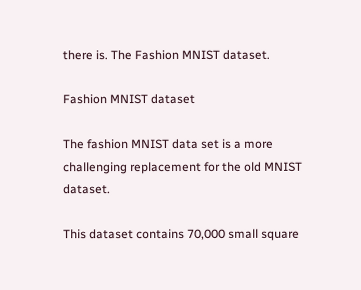there is. The Fashion MNIST dataset.

Fashion MNIST dataset

The fashion MNIST data set is a more challenging replacement for the old MNIST dataset.

This dataset contains 70,000 small square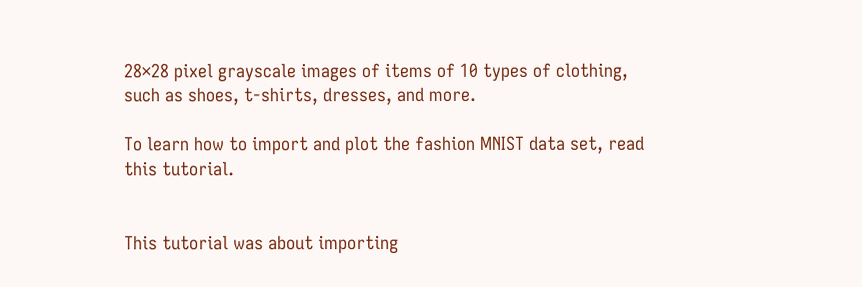28×28 pixel grayscale images of items of 10 types of clothing, such as shoes, t-shirts, dresses, and more.

To learn how to import and plot the fashion MNIST data set, read this tutorial.


This tutorial was about importing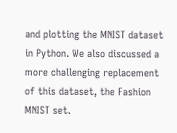and plotting the MNIST dataset in Python. We also discussed a more challenging replacement of this dataset, the Fashion MNIST set.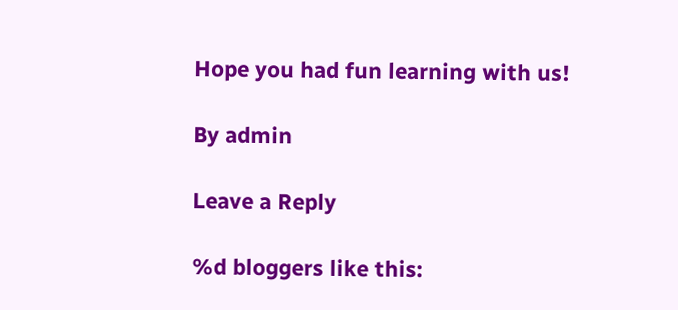Hope you had fun learning with us!

By admin

Leave a Reply

%d bloggers like this: